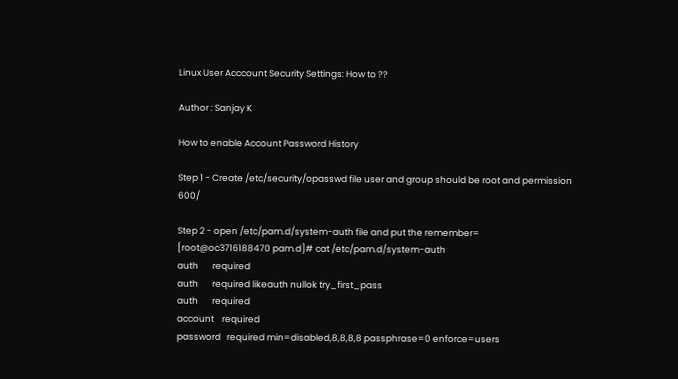Linux User Acccount Security Settings: How to ??

Author : Sanjay K

How to enable Account Password History

Step 1 - Create /etc/security/opasswd file user and group should be root and permission 600/

Step 2 - open /etc/pam.d/system-auth file and put the remember=
[root@oc3716188470 pam.d]# cat /etc/pam.d/system-auth
auth       required
auth       required likeauth nullok try_first_pass
auth       required
account    required
password   required min=disabled,8,8,8,8 passphrase=0 enforce=users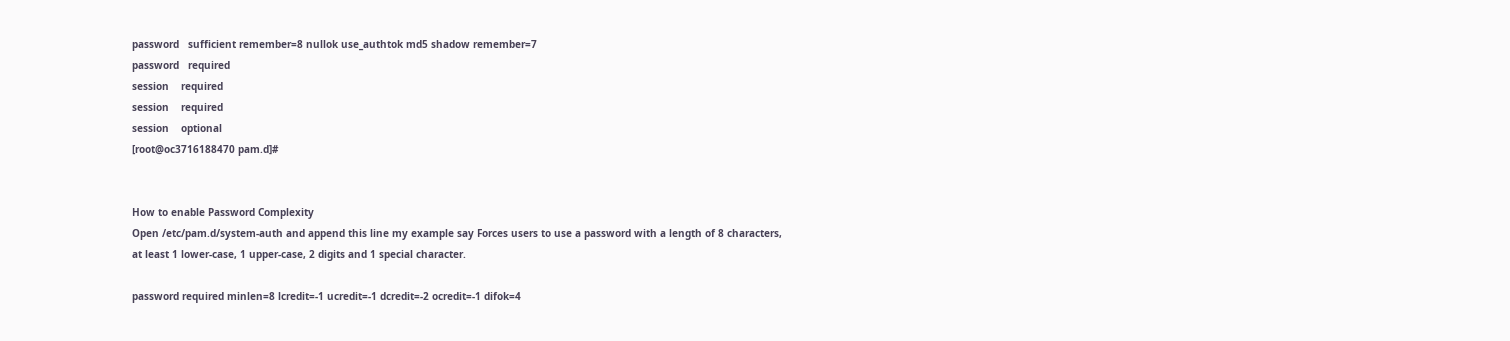password   sufficient remember=8 nullok use_authtok md5 shadow remember=7
password   required
session    required
session    required
session    optional
[root@oc3716188470 pam.d]#


How to enable Password Complexity
Open /etc/pam.d/system-auth and append this line my example say Forces users to use a password with a length of 8 characters, at least 1 lower-case, 1 upper-case, 2 digits and 1 special character.

password required minlen=8 lcredit=-1 ucredit=-1 dcredit=-2 ocredit=-1 difok=4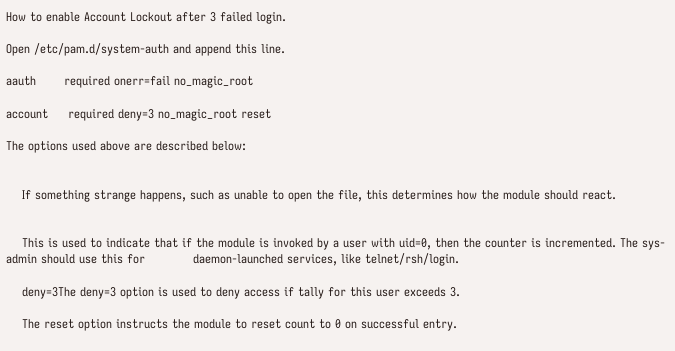How to enable Account Lockout after 3 failed login.

Open /etc/pam.d/system-auth and append this line.

aauth       required onerr=fail no_magic_root

account     required deny=3 no_magic_root reset

The options used above are described below:


    If something strange happens, such as unable to open the file, this determines how the module should react.


    This is used to indicate that if the module is invoked by a user with uid=0, then the counter is incremented. The sys-admin should use this for            daemon-launched services, like telnet/rsh/login.

    deny=3The deny=3 option is used to deny access if tally for this user exceeds 3.

    The reset option instructs the module to reset count to 0 on successful entry.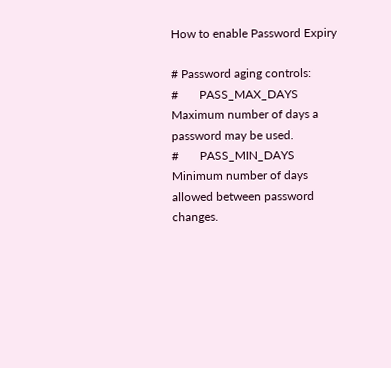How to enable Password Expiry

# Password aging controls:
#       PASS_MAX_DAYS   Maximum number of days a password may be used.
#       PASS_MIN_DAYS   Minimum number of days allowed between password changes.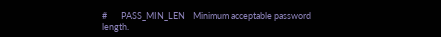#       PASS_MIN_LEN    Minimum acceptable password length.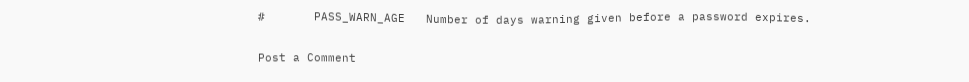#       PASS_WARN_AGE   Number of days warning given before a password expires.

Post a Comment